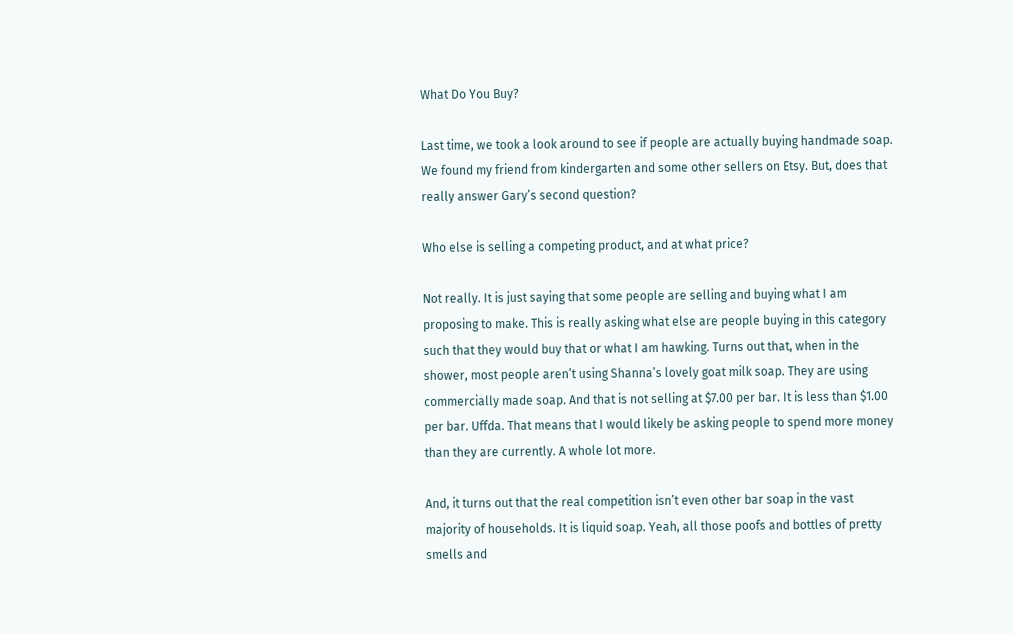What Do You Buy?

Last time, we took a look around to see if people are actually buying handmade soap. We found my friend from kindergarten and some other sellers on Etsy. But, does that really answer Gary’s second question?

Who else is selling a competing product, and at what price?

Not really. It is just saying that some people are selling and buying what I am proposing to make. This is really asking what else are people buying in this category such that they would buy that or what I am hawking. Turns out that, when in the shower, most people aren’t using Shanna’s lovely goat milk soap. They are using commercially made soap. And that is not selling at $7.00 per bar. It is less than $1.00 per bar. Uffda. That means that I would likely be asking people to spend more money than they are currently. A whole lot more.

And, it turns out that the real competition isn’t even other bar soap in the vast majority of households. It is liquid soap. Yeah, all those poofs and bottles of pretty smells and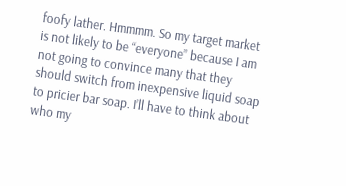foofy lather. Hmmmm. So my target market is not likely to be “everyone” because I am not going to convince many that they should switch from inexpensive liquid soap to pricier bar soap. I’ll have to think about who my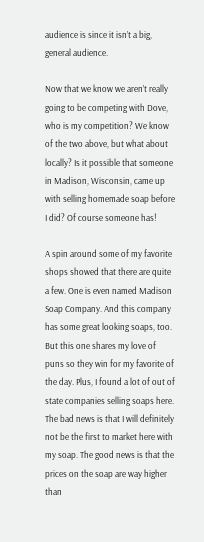audience is since it isn’t a big, general audience.

Now that we know we aren’t really going to be competing with Dove, who is my competition? We know of the two above, but what about locally? Is it possible that someone in Madison, Wisconsin, came up with selling homemade soap before I did? Of course someone has!

A spin around some of my favorite shops showed that there are quite a few. One is even named Madison Soap Company. And this company has some great looking soaps, too. But this one shares my love of puns so they win for my favorite of the day. Plus, I found a lot of out of state companies selling soaps here. The bad news is that I will definitely not be the first to market here with my soap. The good news is that the prices on the soap are way higher than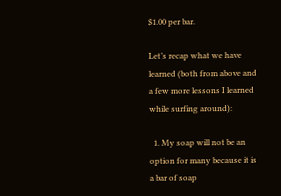$1.00 per bar.

Let’s recap what we have learned (both from above and a few more lessons I learned while surfing around):

  1. My soap will not be an option for many because it is a bar of soap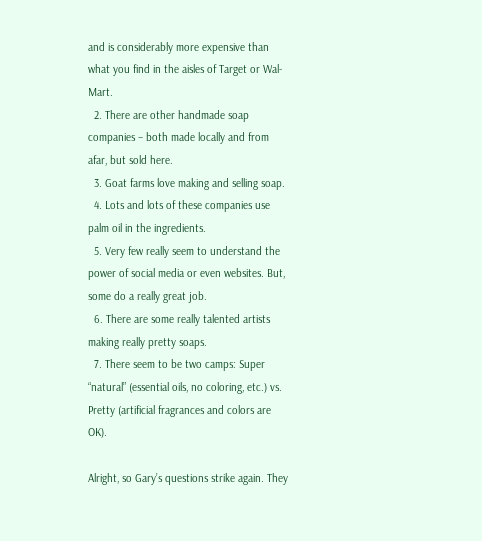and is considerably more expensive than what you find in the aisles of Target or Wal-Mart.
  2. There are other handmade soap companies – both made locally and from afar, but sold here.
  3. Goat farms love making and selling soap.
  4. Lots and lots of these companies use palm oil in the ingredients.
  5. Very few really seem to understand the power of social media or even websites. But, some do a really great job.
  6. There are some really talented artists making really pretty soaps.
  7. There seem to be two camps: Super “natural” (essential oils, no coloring, etc.) vs. Pretty (artificial fragrances and colors are OK).

Alright, so Gary’s questions strike again. They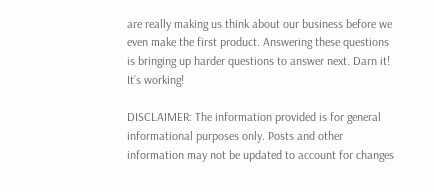are really making us think about our business before we even make the first product. Answering these questions is bringing up harder questions to answer next. Darn it! It’s working!

DISCLAIMER: The information provided is for general informational purposes only. Posts and other information may not be updated to account for changes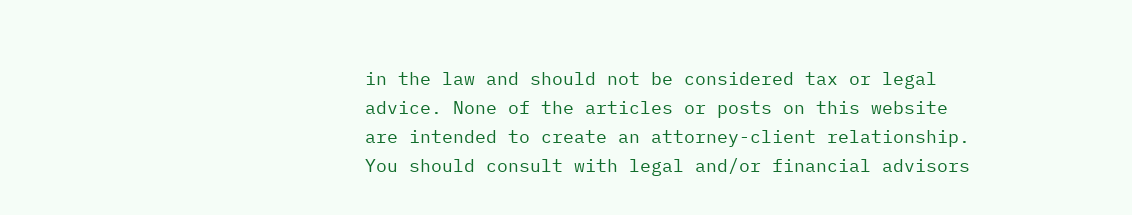in the law and should not be considered tax or legal advice. None of the articles or posts on this website are intended to create an attorney-client relationship. You should consult with legal and/or financial advisors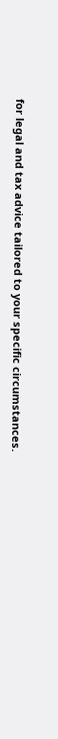for legal and tax advice tailored to your specific circumstances.